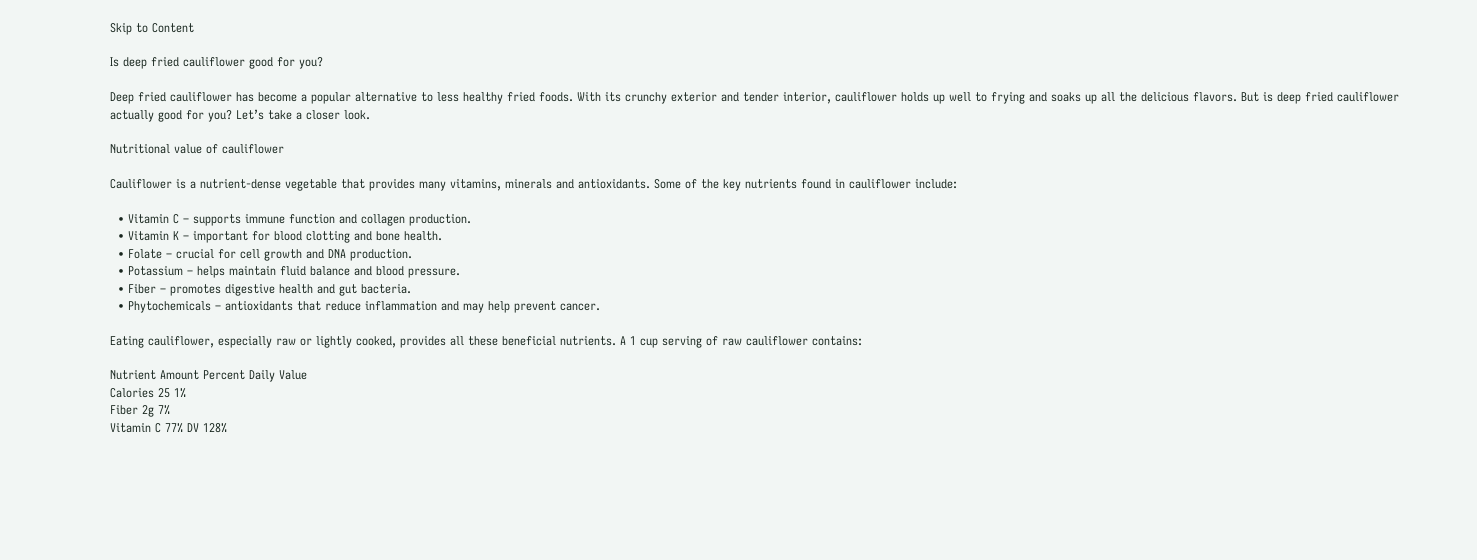Skip to Content

Is deep fried cauliflower good for you?

Deep fried cauliflower has become a popular alternative to less healthy fried foods. With its crunchy exterior and tender interior, cauliflower holds up well to frying and soaks up all the delicious flavors. But is deep fried cauliflower actually good for you? Let’s take a closer look.

Nutritional value of cauliflower

Cauliflower is a nutrient-dense vegetable that provides many vitamins, minerals and antioxidants. Some of the key nutrients found in cauliflower include:

  • Vitamin C – supports immune function and collagen production.
  • Vitamin K – important for blood clotting and bone health.
  • Folate – crucial for cell growth and DNA production.
  • Potassium – helps maintain fluid balance and blood pressure.
  • Fiber – promotes digestive health and gut bacteria.
  • Phytochemicals – antioxidants that reduce inflammation and may help prevent cancer.

Eating cauliflower, especially raw or lightly cooked, provides all these beneficial nutrients. A 1 cup serving of raw cauliflower contains:

Nutrient Amount Percent Daily Value
Calories 25 1%
Fiber 2g 7%
Vitamin C 77% DV 128%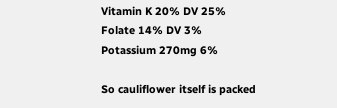Vitamin K 20% DV 25%
Folate 14% DV 3%
Potassium 270mg 6%

So cauliflower itself is packed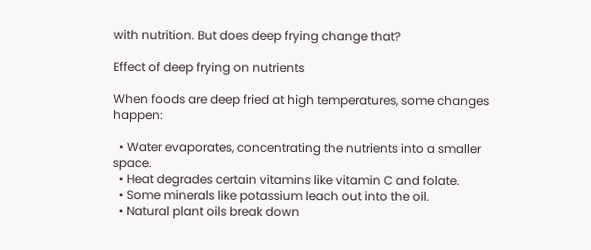with nutrition. But does deep frying change that?

Effect of deep frying on nutrients

When foods are deep fried at high temperatures, some changes happen:

  • Water evaporates, concentrating the nutrients into a smaller space.
  • Heat degrades certain vitamins like vitamin C and folate.
  • Some minerals like potassium leach out into the oil.
  • Natural plant oils break down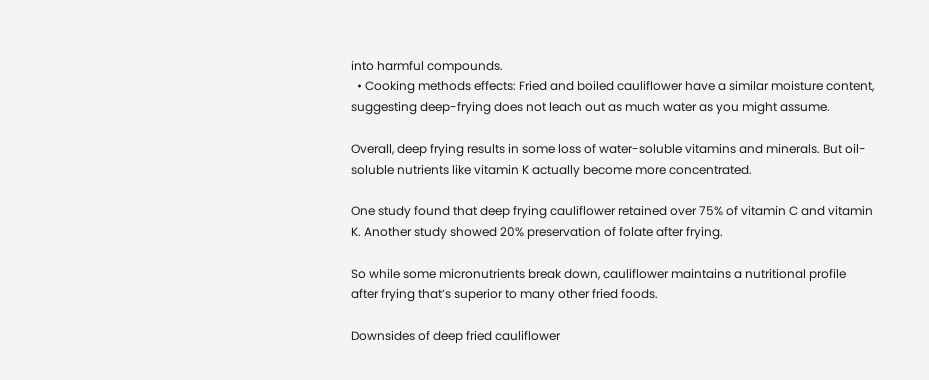into harmful compounds.
  • Cooking methods effects: Fried and boiled cauliflower have a similar moisture content, suggesting deep-frying does not leach out as much water as you might assume.

Overall, deep frying results in some loss of water-soluble vitamins and minerals. But oil-soluble nutrients like vitamin K actually become more concentrated.

One study found that deep frying cauliflower retained over 75% of vitamin C and vitamin K. Another study showed 20% preservation of folate after frying.

So while some micronutrients break down, cauliflower maintains a nutritional profile after frying that’s superior to many other fried foods.

Downsides of deep fried cauliflower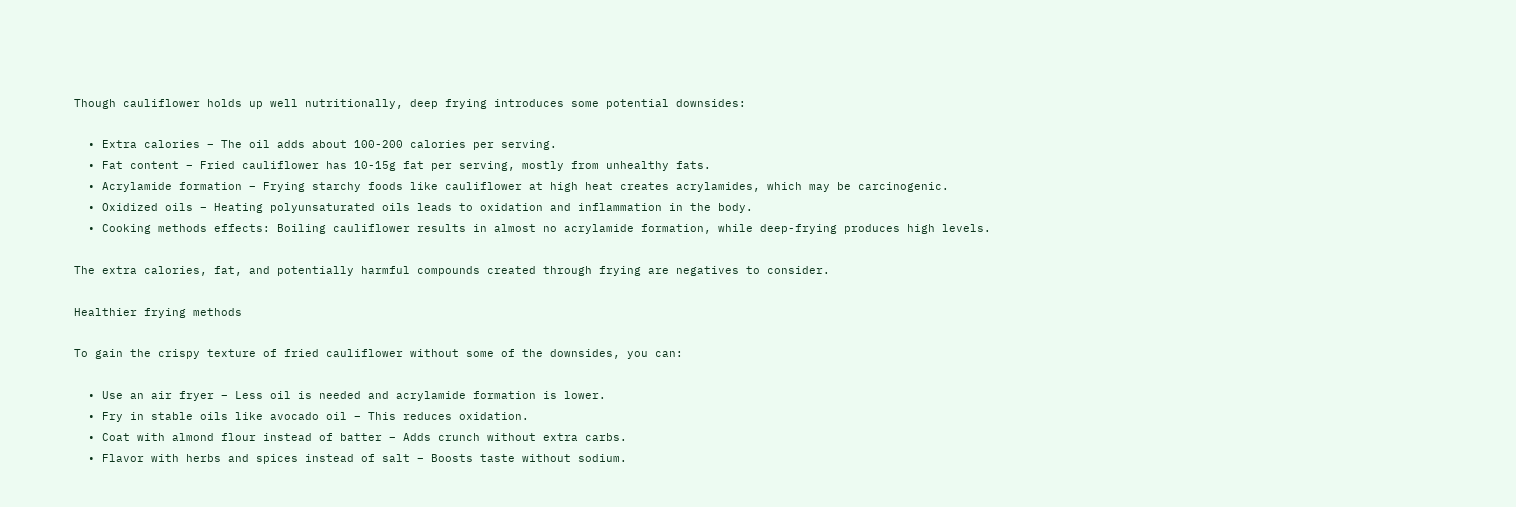Though cauliflower holds up well nutritionally, deep frying introduces some potential downsides:

  • Extra calories – The oil adds about 100-200 calories per serving.
  • Fat content – Fried cauliflower has 10-15g fat per serving, mostly from unhealthy fats.
  • Acrylamide formation – Frying starchy foods like cauliflower at high heat creates acrylamides, which may be carcinogenic.
  • Oxidized oils – Heating polyunsaturated oils leads to oxidation and inflammation in the body.
  • Cooking methods effects: Boiling cauliflower results in almost no acrylamide formation, while deep-frying produces high levels.

The extra calories, fat, and potentially harmful compounds created through frying are negatives to consider.

Healthier frying methods

To gain the crispy texture of fried cauliflower without some of the downsides, you can:

  • Use an air fryer – Less oil is needed and acrylamide formation is lower.
  • Fry in stable oils like avocado oil – This reduces oxidation.
  • Coat with almond flour instead of batter – Adds crunch without extra carbs.
  • Flavor with herbs and spices instead of salt – Boosts taste without sodium.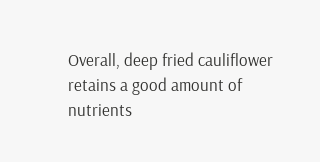Overall, deep fried cauliflower retains a good amount of nutrients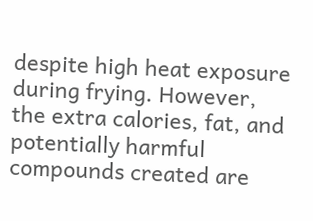despite high heat exposure during frying. However, the extra calories, fat, and potentially harmful compounds created are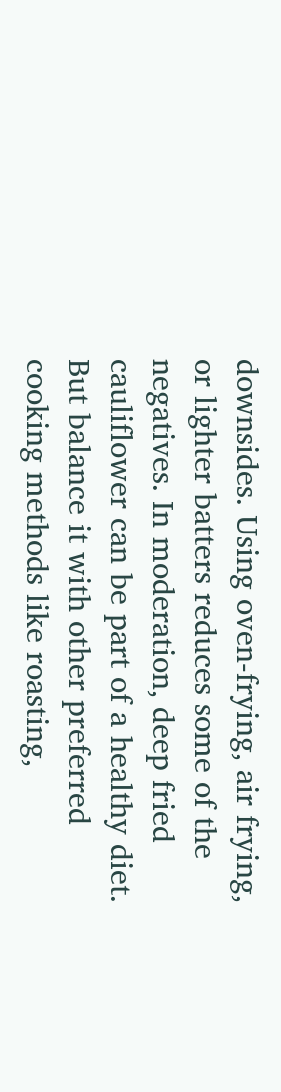downsides. Using oven-frying, air frying, or lighter batters reduces some of the negatives. In moderation, deep fried cauliflower can be part of a healthy diet. But balance it with other preferred cooking methods like roasting,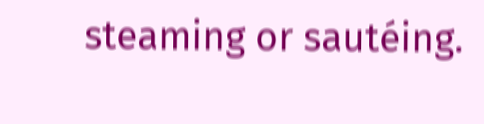steaming or sautéing.